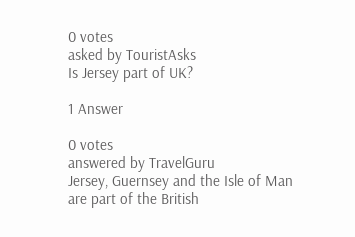0 votes
asked by TouristAsks
Is Jersey part of UK?

1 Answer

0 votes
answered by TravelGuru
Jersey, Guernsey and the Isle of Man are part of the British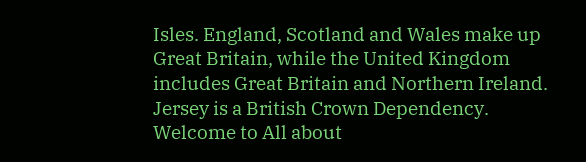Isles. England, Scotland and Wales make up Great Britain, while the United Kingdom includes Great Britain and Northern Ireland. Jersey is a British Crown Dependency.
Welcome to All about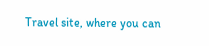Travel site, where you can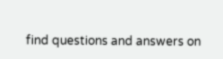find questions and answers on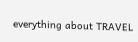everything about TRAVEL